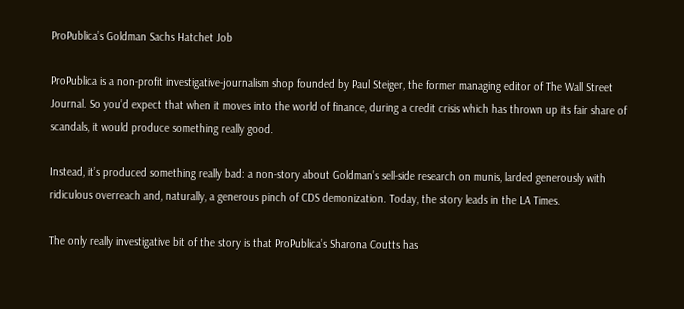ProPublica’s Goldman Sachs Hatchet Job

ProPublica is a non-profit investigative-journalism shop founded by Paul Steiger, the former managing editor of The Wall Street Journal. So you’d expect that when it moves into the world of finance, during a credit crisis which has thrown up its fair share of scandals, it would produce something really good.

Instead, it’s produced something really bad: a non-story about Goldman’s sell-side research on munis, larded generously with ridiculous overreach and, naturally, a generous pinch of CDS demonization. Today, the story leads in the LA Times.

The only really investigative bit of the story is that ProPublica’s Sharona Coutts has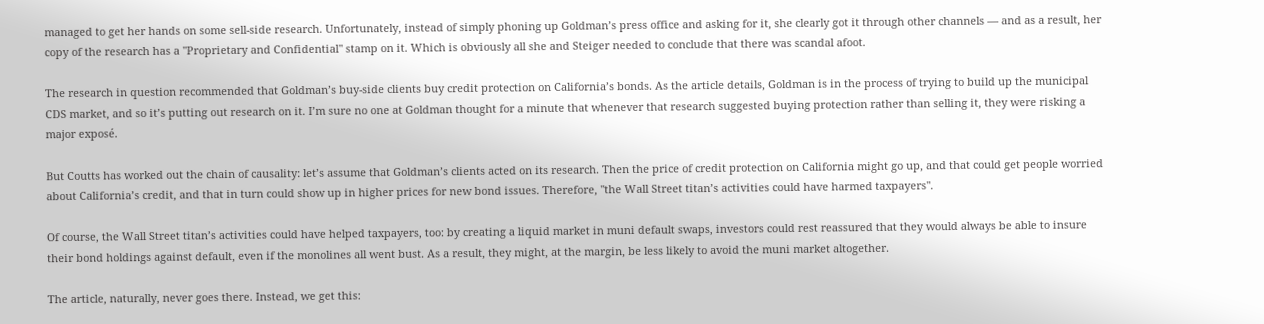managed to get her hands on some sell-side research. Unfortunately, instead of simply phoning up Goldman’s press office and asking for it, she clearly got it through other channels — and as a result, her copy of the research has a "Proprietary and Confidential" stamp on it. Which is obviously all she and Steiger needed to conclude that there was scandal afoot.

The research in question recommended that Goldman’s buy-side clients buy credit protection on California’s bonds. As the article details, Goldman is in the process of trying to build up the municipal CDS market, and so it’s putting out research on it. I’m sure no one at Goldman thought for a minute that whenever that research suggested buying protection rather than selling it, they were risking a major exposé.

But Coutts has worked out the chain of causality: let’s assume that Goldman’s clients acted on its research. Then the price of credit protection on California might go up, and that could get people worried about California’s credit, and that in turn could show up in higher prices for new bond issues. Therefore, "the Wall Street titan’s activities could have harmed taxpayers".

Of course, the Wall Street titan’s activities could have helped taxpayers, too: by creating a liquid market in muni default swaps, investors could rest reassured that they would always be able to insure their bond holdings against default, even if the monolines all went bust. As a result, they might, at the margin, be less likely to avoid the muni market altogether.

The article, naturally, never goes there. Instead, we get this: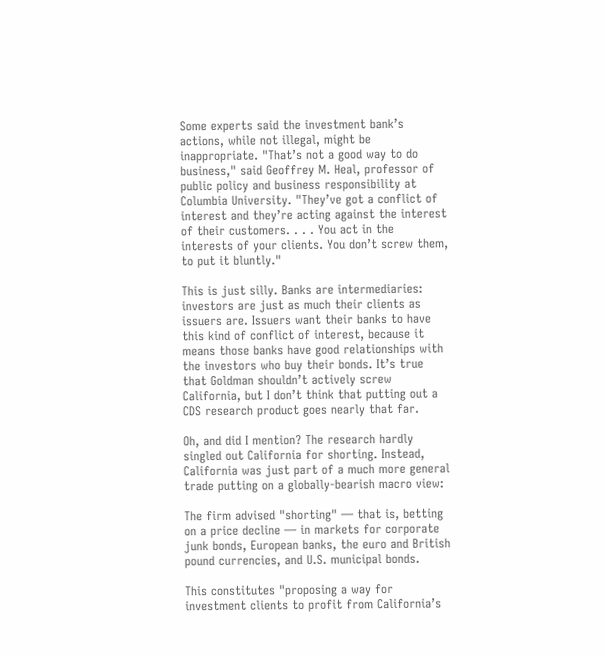Some experts said the investment bank’s actions, while not illegal, might be inappropriate. "That’s not a good way to do business," said Geoffrey M. Heal, professor of public policy and business responsibility at Columbia University. "They’ve got a conflict of interest and they’re acting against the interest of their customers. . . . You act in the interests of your clients. You don’t screw them, to put it bluntly."

This is just silly. Banks are intermediaries: investors are just as much their clients as issuers are. Issuers want their banks to have this kind of conflict of interest, because it means those banks have good relationships with the investors who buy their bonds. It’s true that Goldman shouldn’t actively screw California, but I don’t think that putting out a CDS research product goes nearly that far.

Oh, and did I mention? The research hardly singled out California for shorting. Instead, California was just part of a much more general trade putting on a globally-bearish macro view:

The firm advised "shorting" — that is, betting on a price decline — in markets for corporate junk bonds, European banks, the euro and British pound currencies, and U.S. municipal bonds.

This constitutes "proposing a way for investment clients to profit from California’s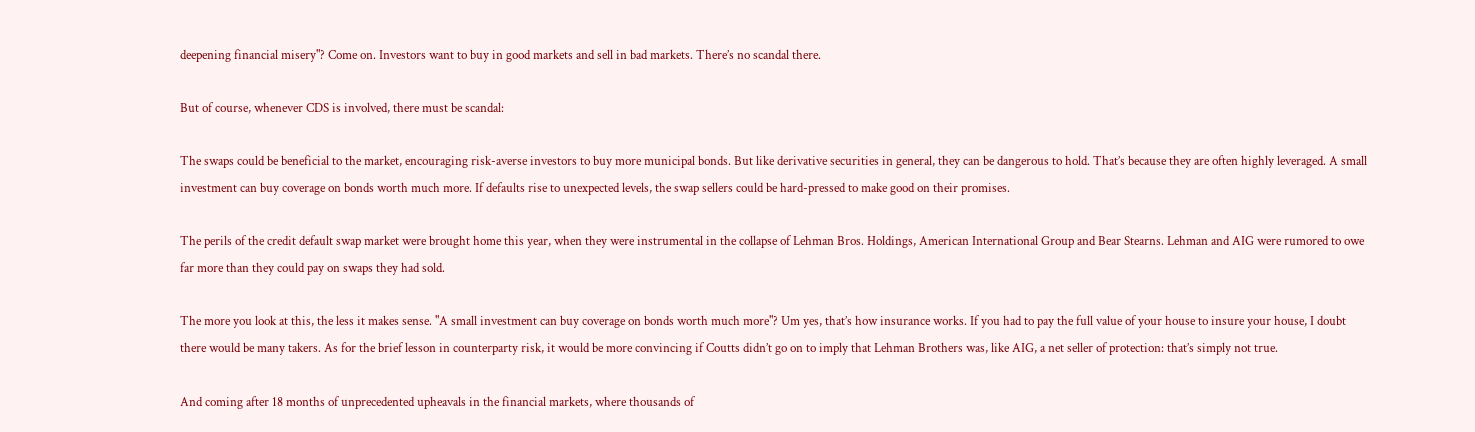deepening financial misery"? Come on. Investors want to buy in good markets and sell in bad markets. There’s no scandal there.

But of course, whenever CDS is involved, there must be scandal:

The swaps could be beneficial to the market, encouraging risk-averse investors to buy more municipal bonds. But like derivative securities in general, they can be dangerous to hold. That’s because they are often highly leveraged. A small investment can buy coverage on bonds worth much more. If defaults rise to unexpected levels, the swap sellers could be hard-pressed to make good on their promises.

The perils of the credit default swap market were brought home this year, when they were instrumental in the collapse of Lehman Bros. Holdings, American International Group and Bear Stearns. Lehman and AIG were rumored to owe far more than they could pay on swaps they had sold.

The more you look at this, the less it makes sense. "A small investment can buy coverage on bonds worth much more"? Um yes, that’s how insurance works. If you had to pay the full value of your house to insure your house, I doubt there would be many takers. As for the brief lesson in counterparty risk, it would be more convincing if Coutts didn’t go on to imply that Lehman Brothers was, like AIG, a net seller of protection: that’s simply not true.

And coming after 18 months of unprecedented upheavals in the financial markets, where thousands of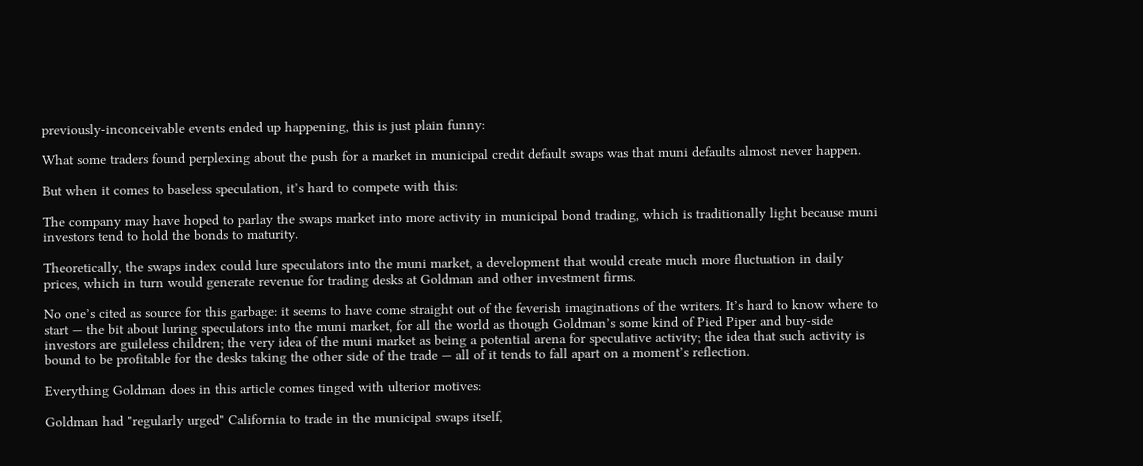previously-inconceivable events ended up happening, this is just plain funny:

What some traders found perplexing about the push for a market in municipal credit default swaps was that muni defaults almost never happen.

But when it comes to baseless speculation, it’s hard to compete with this:

The company may have hoped to parlay the swaps market into more activity in municipal bond trading, which is traditionally light because muni investors tend to hold the bonds to maturity.

Theoretically, the swaps index could lure speculators into the muni market, a development that would create much more fluctuation in daily prices, which in turn would generate revenue for trading desks at Goldman and other investment firms.

No one’s cited as source for this garbage: it seems to have come straight out of the feverish imaginations of the writers. It’s hard to know where to start — the bit about luring speculators into the muni market, for all the world as though Goldman’s some kind of Pied Piper and buy-side investors are guileless children; the very idea of the muni market as being a potential arena for speculative activity; the idea that such activity is bound to be profitable for the desks taking the other side of the trade — all of it tends to fall apart on a moment’s reflection.

Everything Goldman does in this article comes tinged with ulterior motives:

Goldman had "regularly urged" California to trade in the municipal swaps itself,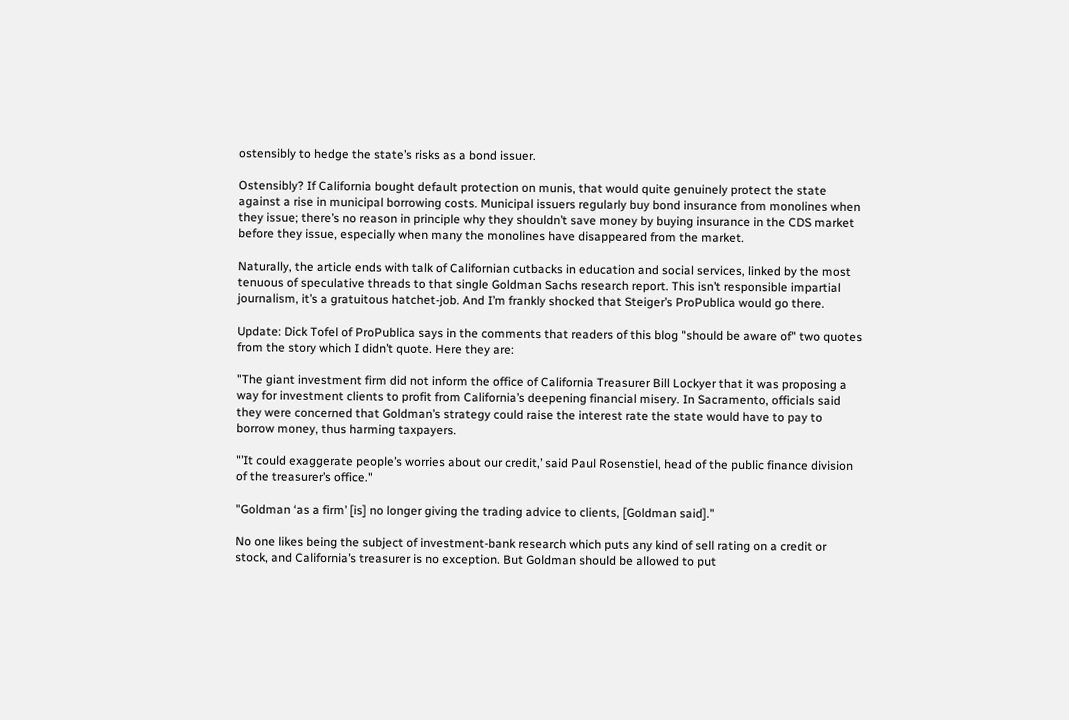ostensibly to hedge the state’s risks as a bond issuer.

Ostensibly? If California bought default protection on munis, that would quite genuinely protect the state against a rise in municipal borrowing costs. Municipal issuers regularly buy bond insurance from monolines when they issue; there’s no reason in principle why they shouldn’t save money by buying insurance in the CDS market before they issue, especially when many the monolines have disappeared from the market.

Naturally, the article ends with talk of Californian cutbacks in education and social services, linked by the most tenuous of speculative threads to that single Goldman Sachs research report. This isn’t responsible impartial journalism, it’s a gratuitous hatchet-job. And I’m frankly shocked that Steiger’s ProPublica would go there.

Update: Dick Tofel of ProPublica says in the comments that readers of this blog "should be aware of" two quotes from the story which I didn’t quote. Here they are:

"The giant investment firm did not inform the office of California Treasurer Bill Lockyer that it was proposing a way for investment clients to profit from California’s deepening financial misery. In Sacramento, officials said they were concerned that Goldman’s strategy could raise the interest rate the state would have to pay to borrow money, thus harming taxpayers.

"’It could exaggerate people’s worries about our credit,’ said Paul Rosenstiel, head of the public finance division of the treasurer’s office."

"Goldman ‘as a firm’ [is] no longer giving the trading advice to clients, [Goldman said]."

No one likes being the subject of investment-bank research which puts any kind of sell rating on a credit or stock, and California’s treasurer is no exception. But Goldman should be allowed to put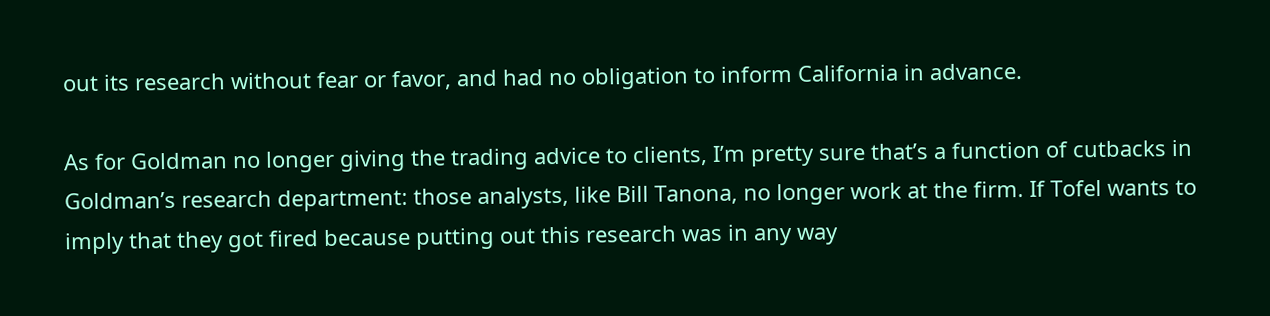out its research without fear or favor, and had no obligation to inform California in advance.

As for Goldman no longer giving the trading advice to clients, I’m pretty sure that’s a function of cutbacks in Goldman’s research department: those analysts, like Bill Tanona, no longer work at the firm. If Tofel wants to imply that they got fired because putting out this research was in any way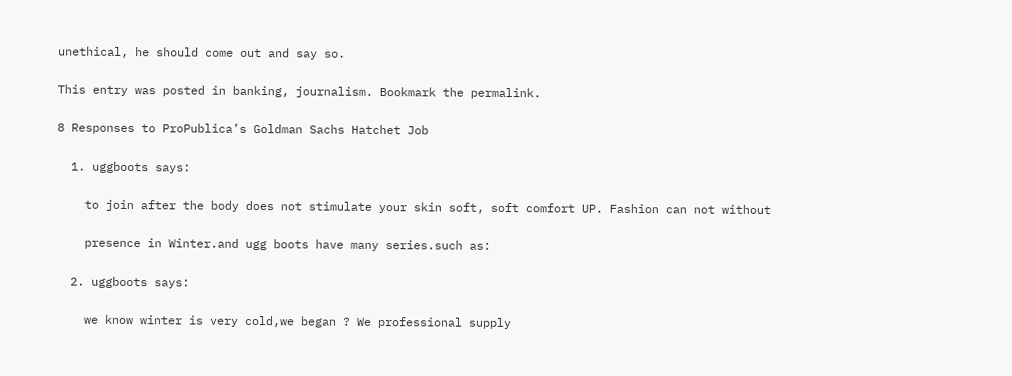unethical, he should come out and say so.

This entry was posted in banking, journalism. Bookmark the permalink.

8 Responses to ProPublica’s Goldman Sachs Hatchet Job

  1. uggboots says:

    to join after the body does not stimulate your skin soft, soft comfort UP. Fashion can not without

    presence in Winter.and ugg boots have many series.such as:

  2. uggboots says:

    we know winter is very cold,we began ? We professional supply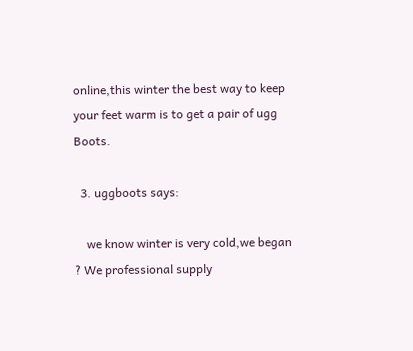online,this winter the best way to keep your feet warm is to get a pair of ugg Boots.

  3. uggboots says:

    we know winter is very cold,we began ? We professional supply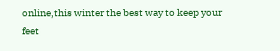online,this winter the best way to keep your feet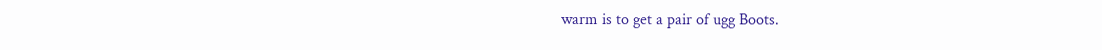warm is to get a pair of ugg Boots.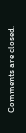Comments are closed.